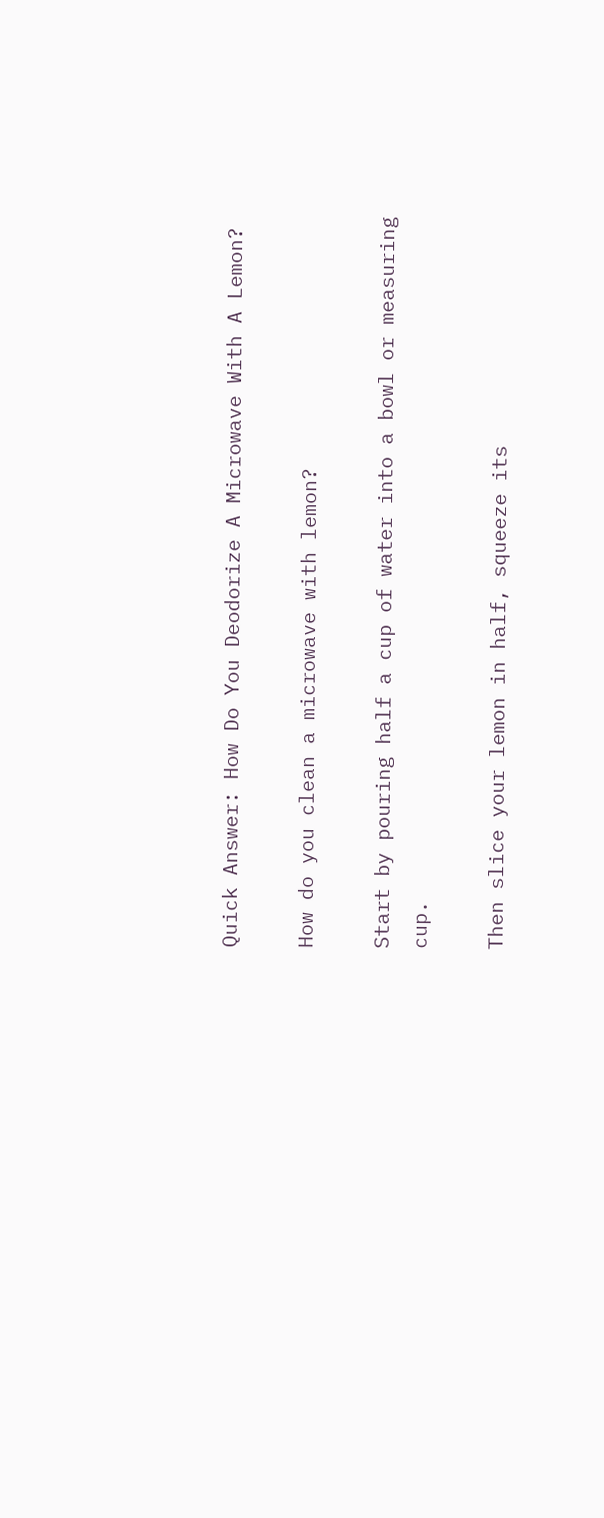Quick Answer: How Do You Deodorize A Microwave With A Lemon?

How do you clean a microwave with lemon?

Start by pouring half a cup of water into a bowl or measuring cup.

Then slice your lemon in half, squeeze its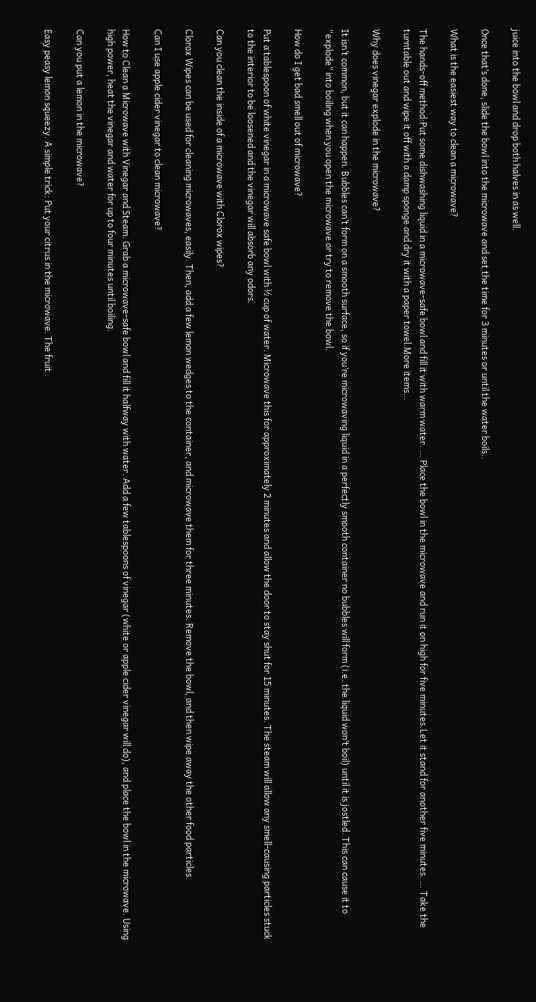juice into the bowl and drop both halves in as well.

Once that’s done, slide the bowl into the microwave and set the time for 3 minutes or until the water boils..

What is the easiest way to clean a microwave?

The hands-off method:Put some dishwashing liquid in a microwave-safe bowl and fill it with warm water. … Place the bowl in the microwave and run it on high for five minutes.Let it stand for another five minutes. … Take the turntable out and wipe it off with a damp sponge and dry it with a paper towel.More items…

Why does vinegar explode in the microwave?

It isn’t common, but it can happen. Bubbles can’t form on a smooth surface, so if you’re microwaving liquid in a perfectly smooth container no bubbles will form (i.e. the liquid won’t boil) until it is jostled. This can cause it to “explode” into boiling when you open the microwave or try to remove the bowl.

How do I get bad smell out of microwave?

Put a tablespoon of white vinegar in a microwave safe bowl with ½ cup of water. Microwave this for approximately 2 minutes and allow the door to stay shut for 15 minutes. The steam will allow any smell-causing particles stuck to the interior to be loosened and the vinegar will absorb any odors.

Can you clean the inside of a microwave with Clorox wipes?

Clorox Wipes can be used for cleaning microwaves, easily. Then, add a few lemon wedges to the container, and microwave them for three minutes. Remove the bowl, and then wipe away the other food particles.

Can I use apple cider vinegar to clean microwave?

How to Clean a Microwave with Vinegar and Steam. Grab a microwave-safe bowl and fill it halfway with water. Add a few tablespoons of vinegar (white or apple cider vinegar will do), and place the bowl in the microwave. Using high power, heat the vinegar and water for up to four minutes until boiling.

Can you put a lemon in the microwave?

Easy peasy lemon squeezy. A simple trick: Put your citrus in the microwave. The fruit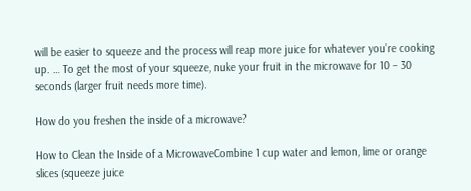will be easier to squeeze and the process will reap more juice for whatever you’re cooking up. … To get the most of your squeeze, nuke your fruit in the microwave for 10 – 30 seconds (larger fruit needs more time).

How do you freshen the inside of a microwave?

How to Clean the Inside of a MicrowaveCombine 1 cup water and lemon, lime or orange slices (squeeze juice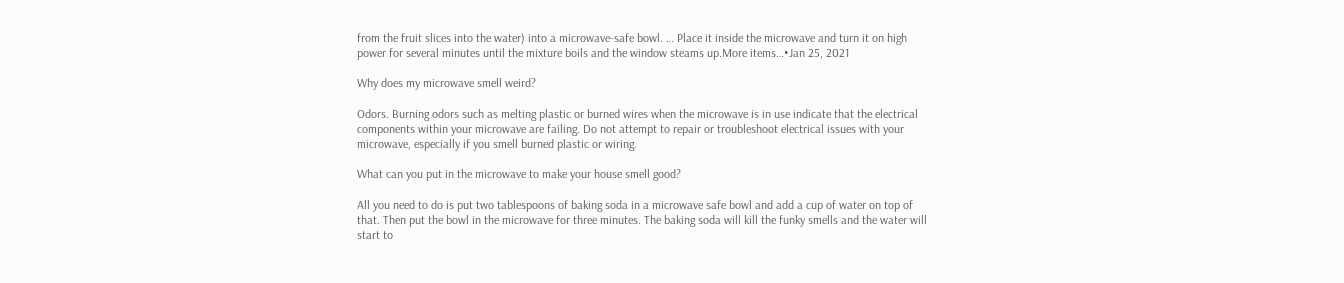from the fruit slices into the water) into a microwave-safe bowl. … Place it inside the microwave and turn it on high power for several minutes until the mixture boils and the window steams up.More items…•Jan 25, 2021

Why does my microwave smell weird?

Odors. Burning odors such as melting plastic or burned wires when the microwave is in use indicate that the electrical components within your microwave are failing. Do not attempt to repair or troubleshoot electrical issues with your microwave, especially if you smell burned plastic or wiring.

What can you put in the microwave to make your house smell good?

All you need to do is put two tablespoons of baking soda in a microwave safe bowl and add a cup of water on top of that. Then put the bowl in the microwave for three minutes. The baking soda will kill the funky smells and the water will start to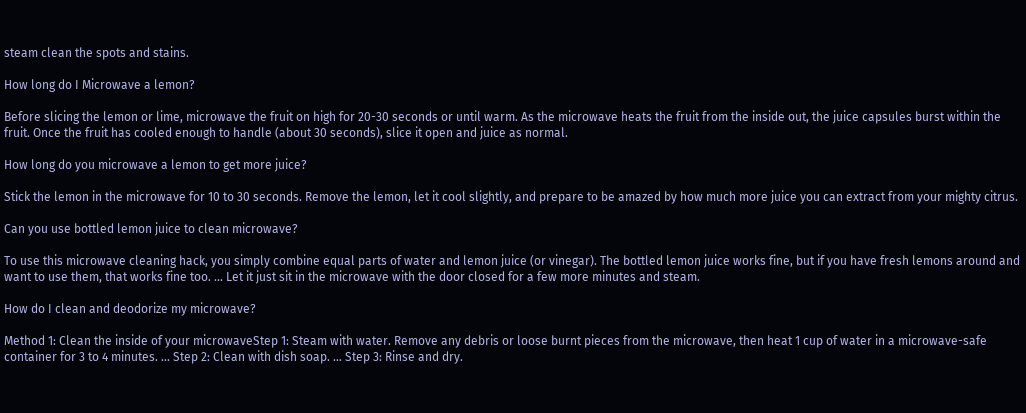steam clean the spots and stains.

How long do I Microwave a lemon?

Before slicing the lemon or lime, microwave the fruit on high for 20-30 seconds or until warm. As the microwave heats the fruit from the inside out, the juice capsules burst within the fruit. Once the fruit has cooled enough to handle (about 30 seconds), slice it open and juice as normal.

How long do you microwave a lemon to get more juice?

Stick the lemon in the microwave for 10 to 30 seconds. Remove the lemon, let it cool slightly, and prepare to be amazed by how much more juice you can extract from your mighty citrus.

Can you use bottled lemon juice to clean microwave?

To use this microwave cleaning hack, you simply combine equal parts of water and lemon juice (or vinegar). The bottled lemon juice works fine, but if you have fresh lemons around and want to use them, that works fine too. … Let it just sit in the microwave with the door closed for a few more minutes and steam.

How do I clean and deodorize my microwave?

Method 1: Clean the inside of your microwaveStep 1: Steam with water. Remove any debris or loose burnt pieces from the microwave, then heat 1 cup of water in a microwave-safe container for 3 to 4 minutes. … Step 2: Clean with dish soap. … Step 3: Rinse and dry.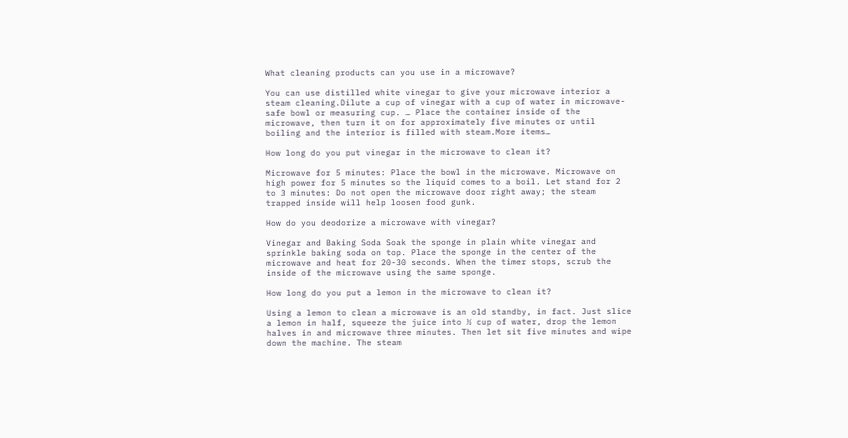What cleaning products can you use in a microwave?

You can use distilled white vinegar to give your microwave interior a steam cleaning.Dilute a cup of vinegar with a cup of water in microwave-safe bowl or measuring cup. … Place the container inside of the microwave, then turn it on for approximately five minutes or until boiling and the interior is filled with steam.More items…

How long do you put vinegar in the microwave to clean it?

Microwave for 5 minutes: Place the bowl in the microwave. Microwave on high power for 5 minutes so the liquid comes to a boil. Let stand for 2 to 3 minutes: Do not open the microwave door right away; the steam trapped inside will help loosen food gunk.

How do you deodorize a microwave with vinegar?

Vinegar and Baking Soda Soak the sponge in plain white vinegar and sprinkle baking soda on top. Place the sponge in the center of the microwave and heat for 20-30 seconds. When the timer stops, scrub the inside of the microwave using the same sponge.

How long do you put a lemon in the microwave to clean it?

Using a lemon to clean a microwave is an old standby, in fact. Just slice a lemon in half, squeeze the juice into ½ cup of water, drop the lemon halves in and microwave three minutes. Then let sit five minutes and wipe down the machine. The steam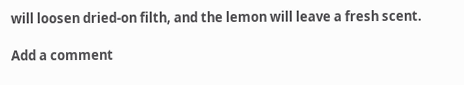will loosen dried-on filth, and the lemon will leave a fresh scent.

Add a comment